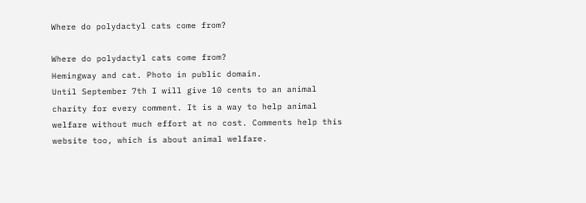Where do polydactyl cats come from?

Where do polydactyl cats come from?
Hemingway and cat. Photo in public domain.
Until September 7th I will give 10 cents to an animal charity for every comment. It is a way to help animal welfare without much effort at no cost. Comments help this website too, which is about animal welfare.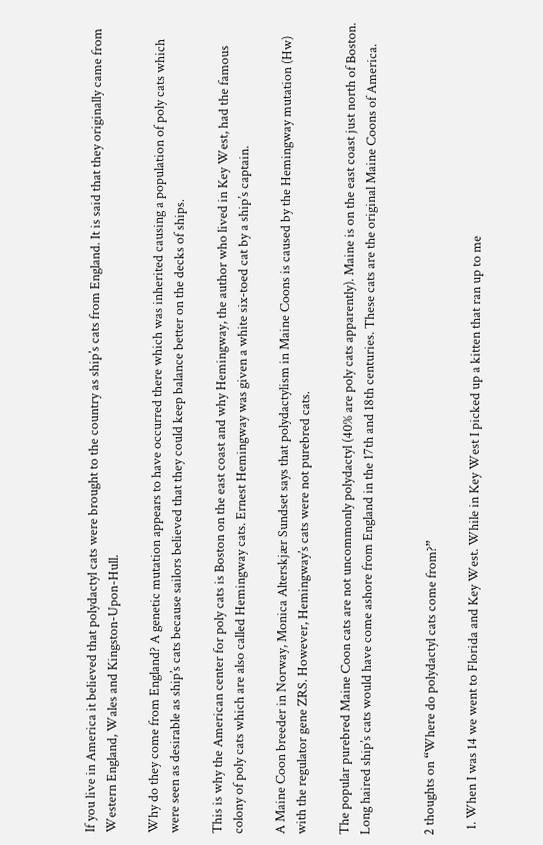If you live in America it believed that polydactyl cats were brought to the country as ship’s cats from England. It is said that they originally came from Western England, Wales and Kingston-Upon-Hull.

Why do they come from England? A genetic mutation appears to have occurred there which was inherited causing a population of poly cats which were seen as desirable as ship’s cats because sailors believed that they could keep balance better on the decks of ships.

This is why the American center for poly cats is Boston on the east coast and why Hemingway, the author who lived in Key West, had the famous colony of poly cats which are also called Hemingway cats. Ernest Hemingway was given a white six-toed cat by a ship’s captain.

A Maine Coon breeder in Norway, Monica Alterskjær Sundset says that polydactylism in Maine Coons is caused by the Hemingway mutation (Hw) with the regulator gene ZRS. However, Hemingway’s cats were not purebred cats.

The popular purebred Maine Coon cats are not uncommonly polydactyl (40% are poly cats apparently). Maine is on the east coast just north of Boston. Long haired ship’s cats would have come ashore from England in the 17th and 18th centuries. These cats are the original Maine Coons of America.


2 thoughts on “Where do polydactyl cats come from?”

  1. When I was 14 we went to Florida and Key West. While in Key West I picked up a kitten that ran up to me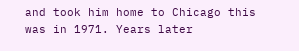and took him home to Chicago this was in 1971. Years later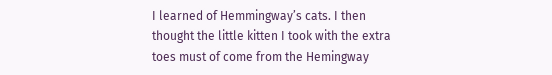I learned of Hemmingway’s cats. I then thought the little kitten I took with the extra toes must of come from the Hemingway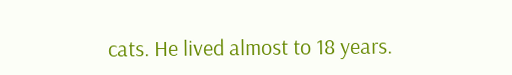cats. He lived almost to 18 years.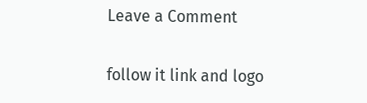Leave a Comment

follow it link and logo